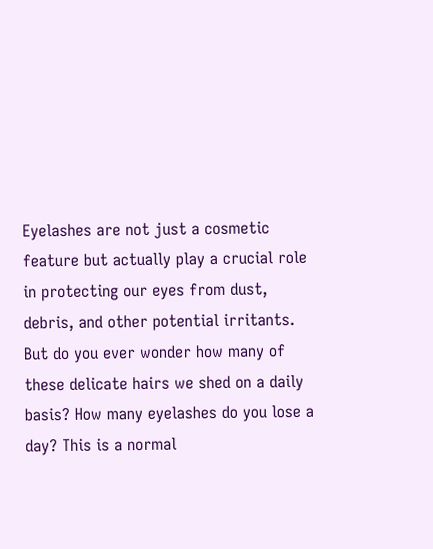Eyelashes are not just a cosmetic feature but actually play a crucial role in protecting our eyes from dust, debris, and other potential irritants. But do you ever wonder how many of these delicate hairs we shed on a daily basis? How many eyelashes do you lose a day? This is a normal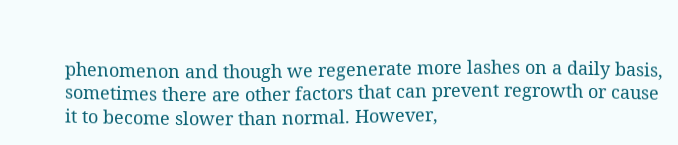phenomenon and though we regenerate more lashes on a daily basis, sometimes there are other factors that can prevent regrowth or cause it to become slower than normal. However,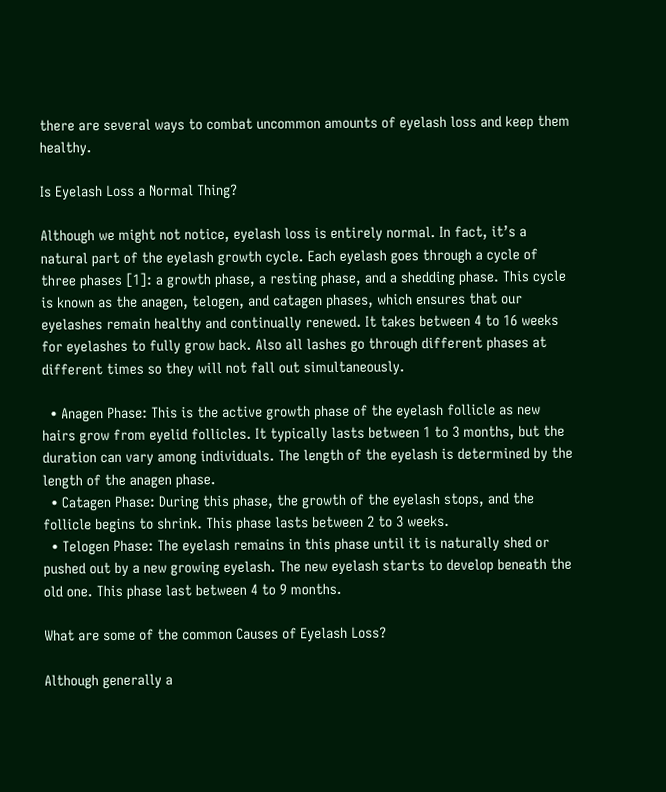there are several ways to combat uncommon amounts of eyelash loss and keep them healthy.

Is Eyelash Loss a Normal Thing?

Although we might not notice, eyelash loss is entirely normal. In fact, it’s a natural part of the eyelash growth cycle. Each eyelash goes through a cycle of three phases [1]: a growth phase, a resting phase, and a shedding phase. This cycle is known as the anagen, telogen, and catagen phases, which ensures that our eyelashes remain healthy and continually renewed. It takes between 4 to 16 weeks for eyelashes to fully grow back. Also all lashes go through different phases at different times so they will not fall out simultaneously.

  • Anagen Phase: This is the active growth phase of the eyelash follicle as new hairs grow from eyelid follicles. It typically lasts between 1 to 3 months, but the duration can vary among individuals. The length of the eyelash is determined by the length of the anagen phase.
  • Catagen Phase: During this phase, the growth of the eyelash stops, and the follicle begins to shrink. This phase lasts between 2 to 3 weeks.
  • Telogen Phase: The eyelash remains in this phase until it is naturally shed or pushed out by a new growing eyelash. The new eyelash starts to develop beneath the old one. This phase last between 4 to 9 months.

What are some of the common Causes of Eyelash Loss?

Although generally a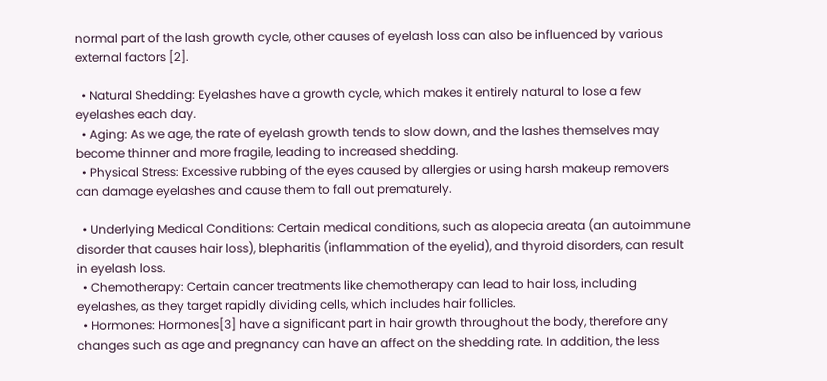normal part of the lash growth cycle, other causes of eyelash loss can also be influenced by various external factors [2].

  • Natural Shedding: Eyelashes have a growth cycle, which makes it entirely natural to lose a few eyelashes each day.
  • Aging: As we age, the rate of eyelash growth tends to slow down, and the lashes themselves may become thinner and more fragile, leading to increased shedding.
  • Physical Stress: Excessive rubbing of the eyes caused by allergies or using harsh makeup removers can damage eyelashes and cause them to fall out prematurely.

  • Underlying Medical Conditions: Certain medical conditions, such as alopecia areata (an autoimmune disorder that causes hair loss), blepharitis (inflammation of the eyelid), and thyroid disorders, can result in eyelash loss.
  • Chemotherapy: Certain cancer treatments like chemotherapy can lead to hair loss, including eyelashes, as they target rapidly dividing cells, which includes hair follicles.
  • Hormones: Hormones[3] have a significant part in hair growth throughout the body, therefore any changes such as age and pregnancy can have an affect on the shedding rate. In addition, the less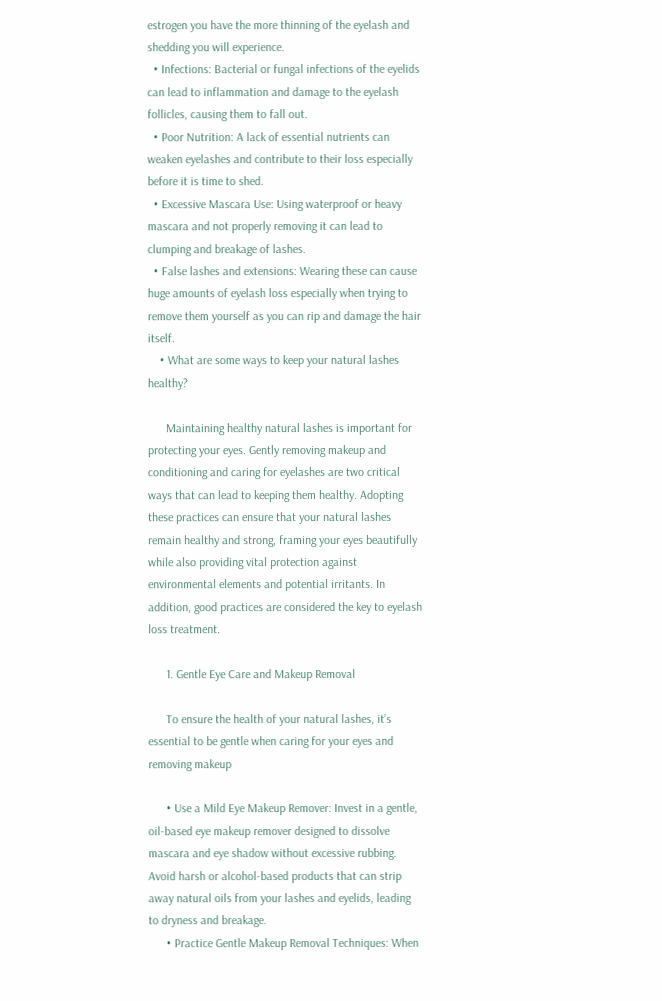estrogen you have the more thinning of the eyelash and shedding you will experience.
  • Infections: Bacterial or fungal infections of the eyelids can lead to inflammation and damage to the eyelash follicles, causing them to fall out.
  • Poor Nutrition: A lack of essential nutrients can weaken eyelashes and contribute to their loss especially before it is time to shed.
  • Excessive Mascara Use: Using waterproof or heavy mascara and not properly removing it can lead to clumping and breakage of lashes.
  • False lashes and extensions: Wearing these can cause huge amounts of eyelash loss especially when trying to remove them yourself as you can rip and damage the hair itself.
    • What are some ways to keep your natural lashes healthy?

      Maintaining healthy natural lashes is important for protecting your eyes. Gently removing makeup and conditioning and caring for eyelashes are two critical ways that can lead to keeping them healthy. Adopting these practices can ensure that your natural lashes remain healthy and strong, framing your eyes beautifully while also providing vital protection against environmental elements and potential irritants. In addition, good practices are considered the key to eyelash loss treatment.

      1. Gentle Eye Care and Makeup Removal

      To ensure the health of your natural lashes, it’s essential to be gentle when caring for your eyes and removing makeup

      • Use a Mild Eye Makeup Remover: Invest in a gentle, oil-based eye makeup remover designed to dissolve mascara and eye shadow without excessive rubbing. Avoid harsh or alcohol-based products that can strip away natural oils from your lashes and eyelids, leading to dryness and breakage.
      • Practice Gentle Makeup Removal Techniques: When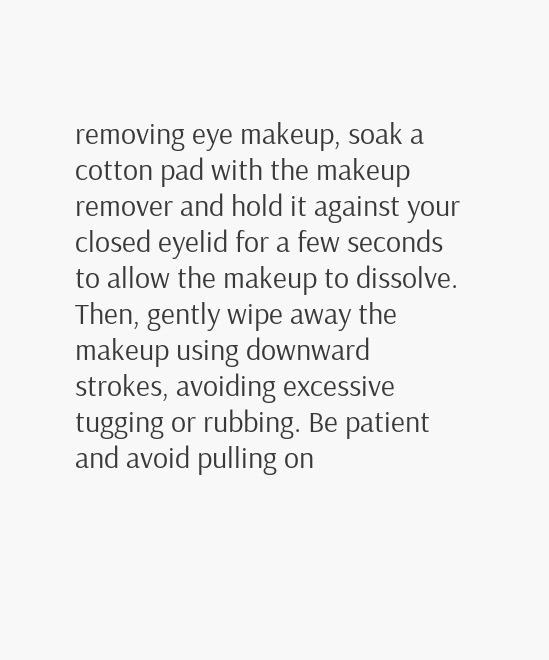removing eye makeup, soak a cotton pad with the makeup remover and hold it against your closed eyelid for a few seconds to allow the makeup to dissolve. Then, gently wipe away the makeup using downward strokes, avoiding excessive tugging or rubbing. Be patient and avoid pulling on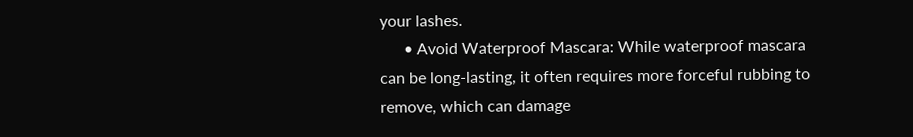your lashes.
      • Avoid Waterproof Mascara: While waterproof mascara can be long-lasting, it often requires more forceful rubbing to remove, which can damage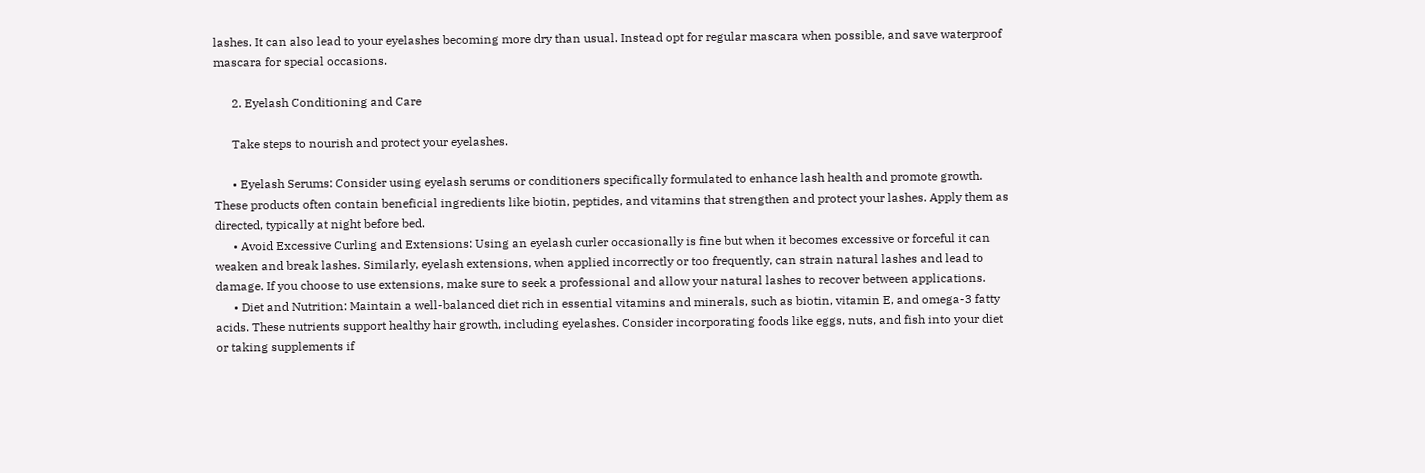lashes. It can also lead to your eyelashes becoming more dry than usual. Instead opt for regular mascara when possible, and save waterproof mascara for special occasions.

      2. Eyelash Conditioning and Care

      Take steps to nourish and protect your eyelashes.

      • Eyelash Serums: Consider using eyelash serums or conditioners specifically formulated to enhance lash health and promote growth. These products often contain beneficial ingredients like biotin, peptides, and vitamins that strengthen and protect your lashes. Apply them as directed, typically at night before bed.
      • Avoid Excessive Curling and Extensions: Using an eyelash curler occasionally is fine but when it becomes excessive or forceful it can weaken and break lashes. Similarly, eyelash extensions, when applied incorrectly or too frequently, can strain natural lashes and lead to damage. If you choose to use extensions, make sure to seek a professional and allow your natural lashes to recover between applications.
      • Diet and Nutrition: Maintain a well-balanced diet rich in essential vitamins and minerals, such as biotin, vitamin E, and omega-3 fatty acids. These nutrients support healthy hair growth, including eyelashes. Consider incorporating foods like eggs, nuts, and fish into your diet or taking supplements if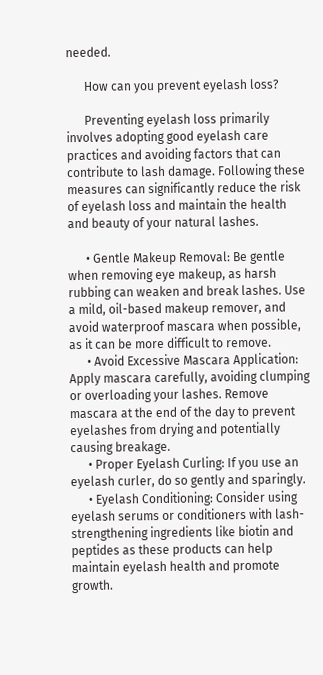needed.

      How can you prevent eyelash loss?

      Preventing eyelash loss primarily involves adopting good eyelash care practices and avoiding factors that can contribute to lash damage. Following these measures can significantly reduce the risk of eyelash loss and maintain the health and beauty of your natural lashes.

      • Gentle Makeup Removal: Be gentle when removing eye makeup, as harsh rubbing can weaken and break lashes. Use a mild, oil-based makeup remover, and avoid waterproof mascara when possible, as it can be more difficult to remove.
      • Avoid Excessive Mascara Application: Apply mascara carefully, avoiding clumping or overloading your lashes. Remove mascara at the end of the day to prevent eyelashes from drying and potentially causing breakage.
      • Proper Eyelash Curling: If you use an eyelash curler, do so gently and sparingly.
      • Eyelash Conditioning: Consider using eyelash serums or conditioners with lash-strengthening ingredients like biotin and peptides as these products can help maintain eyelash health and promote growth.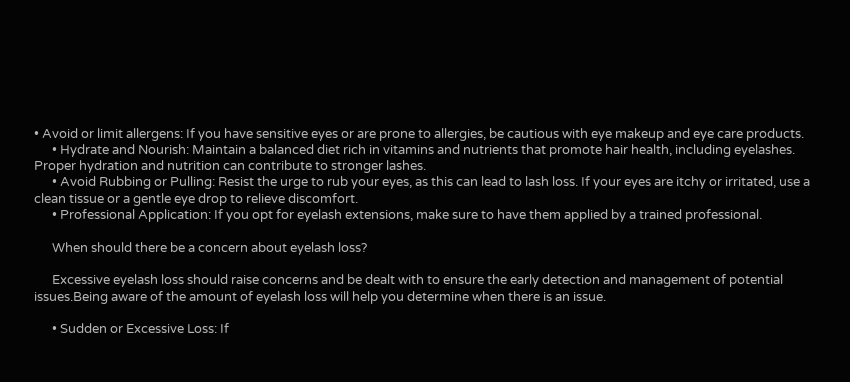• Avoid or limit allergens: If you have sensitive eyes or are prone to allergies, be cautious with eye makeup and eye care products.
      • Hydrate and Nourish: Maintain a balanced diet rich in vitamins and nutrients that promote hair health, including eyelashes. Proper hydration and nutrition can contribute to stronger lashes.
      • Avoid Rubbing or Pulling: Resist the urge to rub your eyes, as this can lead to lash loss. If your eyes are itchy or irritated, use a clean tissue or a gentle eye drop to relieve discomfort.
      • Professional Application: If you opt for eyelash extensions, make sure to have them applied by a trained professional.

      When should there be a concern about eyelash loss?

      Excessive eyelash loss should raise concerns and be dealt with to ensure the early detection and management of potential issues.Being aware of the amount of eyelash loss will help you determine when there is an issue.

      • Sudden or Excessive Loss: If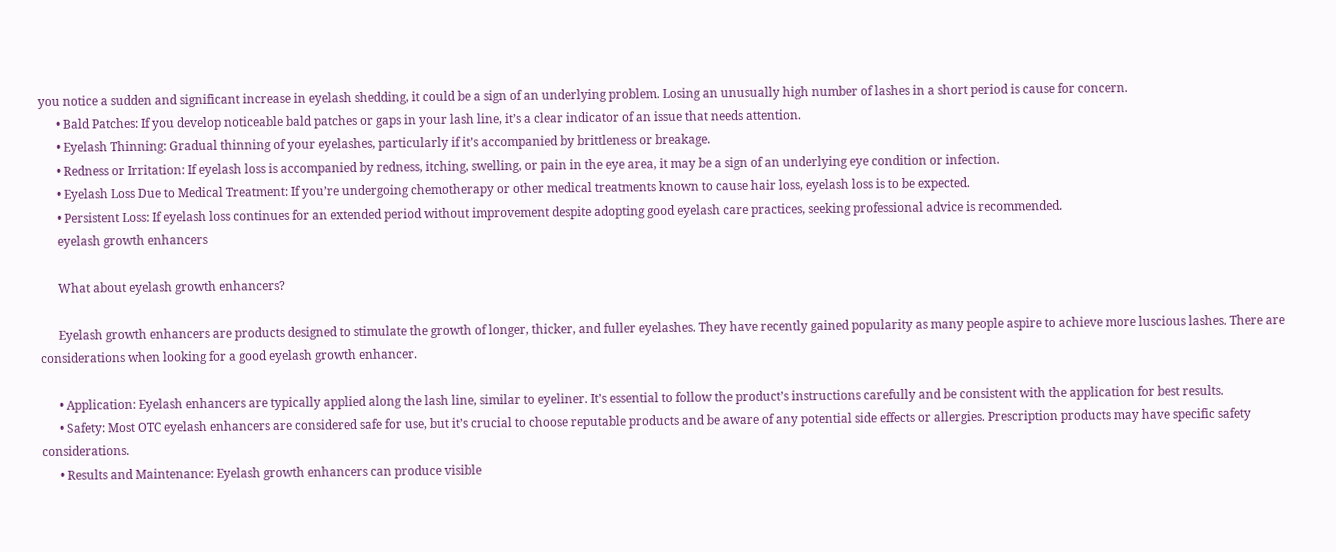you notice a sudden and significant increase in eyelash shedding, it could be a sign of an underlying problem. Losing an unusually high number of lashes in a short period is cause for concern.
      • Bald Patches: If you develop noticeable bald patches or gaps in your lash line, it’s a clear indicator of an issue that needs attention.
      • Eyelash Thinning: Gradual thinning of your eyelashes, particularly if it’s accompanied by brittleness or breakage.
      • Redness or Irritation: If eyelash loss is accompanied by redness, itching, swelling, or pain in the eye area, it may be a sign of an underlying eye condition or infection.
      • Eyelash Loss Due to Medical Treatment: If you’re undergoing chemotherapy or other medical treatments known to cause hair loss, eyelash loss is to be expected.
      • Persistent Loss: If eyelash loss continues for an extended period without improvement despite adopting good eyelash care practices, seeking professional advice is recommended.
      eyelash growth enhancers

      What about eyelash growth enhancers?

      Eyelash growth enhancers are products designed to stimulate the growth of longer, thicker, and fuller eyelashes. They have recently gained popularity as many people aspire to achieve more luscious lashes. There are considerations when looking for a good eyelash growth enhancer.

      • Application: Eyelash enhancers are typically applied along the lash line, similar to eyeliner. It’s essential to follow the product’s instructions carefully and be consistent with the application for best results.
      • Safety: Most OTC eyelash enhancers are considered safe for use, but it’s crucial to choose reputable products and be aware of any potential side effects or allergies. Prescription products may have specific safety considerations.
      • Results and Maintenance: Eyelash growth enhancers can produce visible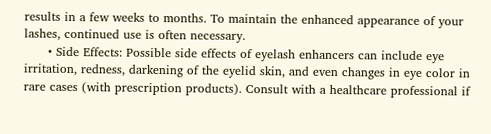results in a few weeks to months. To maintain the enhanced appearance of your lashes, continued use is often necessary.
      • Side Effects: Possible side effects of eyelash enhancers can include eye irritation, redness, darkening of the eyelid skin, and even changes in eye color in rare cases (with prescription products). Consult with a healthcare professional if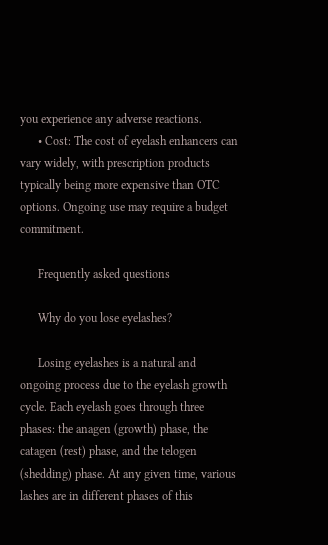you experience any adverse reactions.
      • Cost: The cost of eyelash enhancers can vary widely, with prescription products typically being more expensive than OTC options. Ongoing use may require a budget commitment.

      Frequently asked questions

      Why do you lose eyelashes?

      Losing eyelashes is a natural and ongoing process due to the eyelash growth cycle. Each eyelash goes through three phases: the anagen (growth) phase, the catagen (rest) phase, and the telogen (shedding) phase. At any given time, various lashes are in different phases of this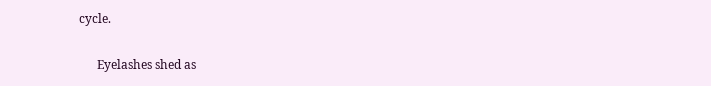cycle.

      Eyelashes shed as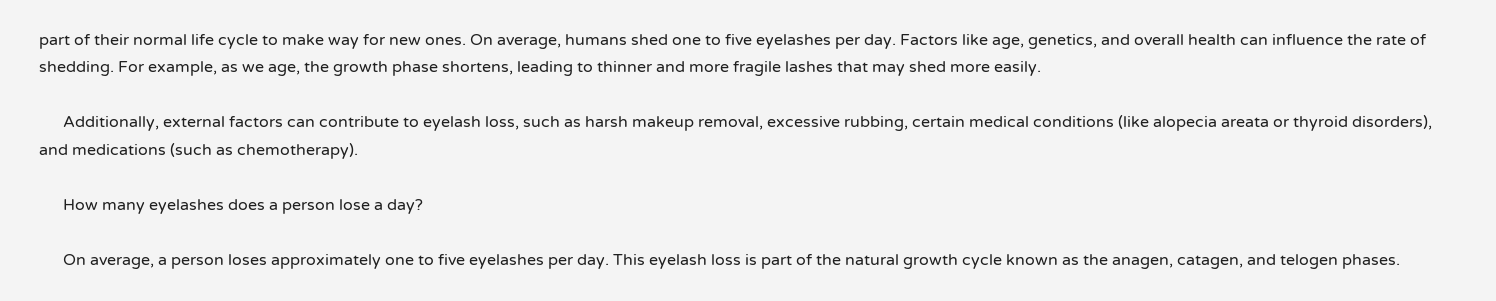part of their normal life cycle to make way for new ones. On average, humans shed one to five eyelashes per day. Factors like age, genetics, and overall health can influence the rate of shedding. For example, as we age, the growth phase shortens, leading to thinner and more fragile lashes that may shed more easily.

      Additionally, external factors can contribute to eyelash loss, such as harsh makeup removal, excessive rubbing, certain medical conditions (like alopecia areata or thyroid disorders), and medications (such as chemotherapy).

      How many eyelashes does a person lose a day?

      On average, a person loses approximately one to five eyelashes per day. This eyelash loss is part of the natural growth cycle known as the anagen, catagen, and telogen phases.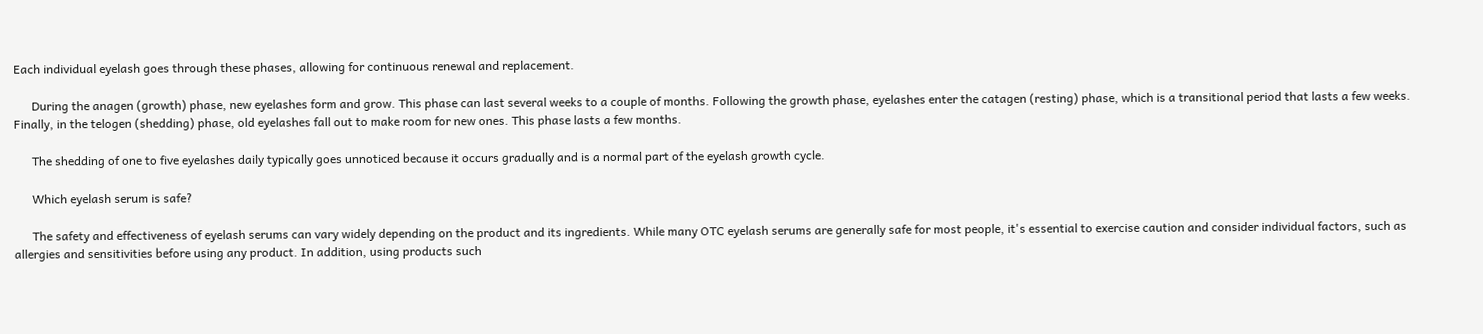Each individual eyelash goes through these phases, allowing for continuous renewal and replacement.

      During the anagen (growth) phase, new eyelashes form and grow. This phase can last several weeks to a couple of months. Following the growth phase, eyelashes enter the catagen (resting) phase, which is a transitional period that lasts a few weeks. Finally, in the telogen (shedding) phase, old eyelashes fall out to make room for new ones. This phase lasts a few months.

      The shedding of one to five eyelashes daily typically goes unnoticed because it occurs gradually and is a normal part of the eyelash growth cycle.

      Which eyelash serum is safe?

      The safety and effectiveness of eyelash serums can vary widely depending on the product and its ingredients. While many OTC eyelash serums are generally safe for most people, it's essential to exercise caution and consider individual factors, such as allergies and sensitivities before using any product. In addition, using products such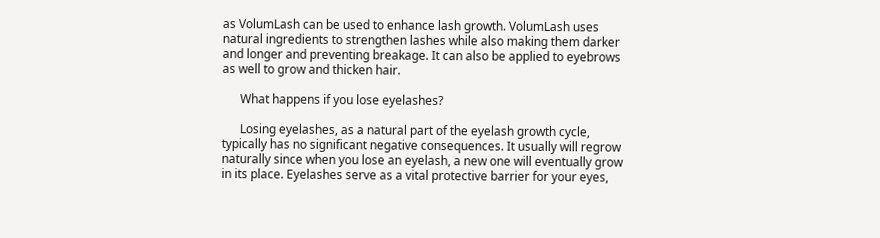as VolumLash can be used to enhance lash growth. VolumLash uses natural ingredients to strengthen lashes while also making them darker and longer and preventing breakage. It can also be applied to eyebrows as well to grow and thicken hair.

      What happens if you lose eyelashes?

      Losing eyelashes, as a natural part of the eyelash growth cycle, typically has no significant negative consequences. It usually will regrow naturally since when you lose an eyelash, a new one will eventually grow in its place. Eyelashes serve as a vital protective barrier for your eyes,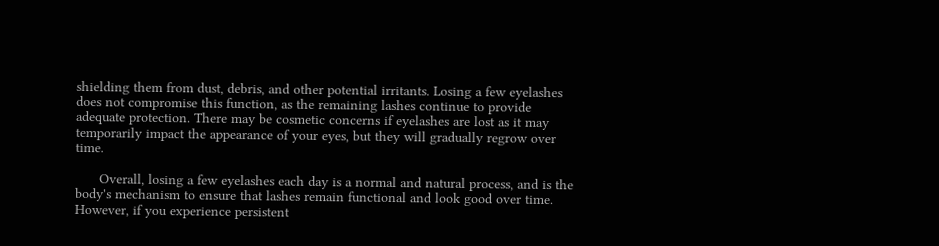shielding them from dust, debris, and other potential irritants. Losing a few eyelashes does not compromise this function, as the remaining lashes continue to provide adequate protection. There may be cosmetic concerns if eyelashes are lost as it may temporarily impact the appearance of your eyes, but they will gradually regrow over time.

      Overall, losing a few eyelashes each day is a normal and natural process, and is the body's mechanism to ensure that lashes remain functional and look good over time. However, if you experience persistent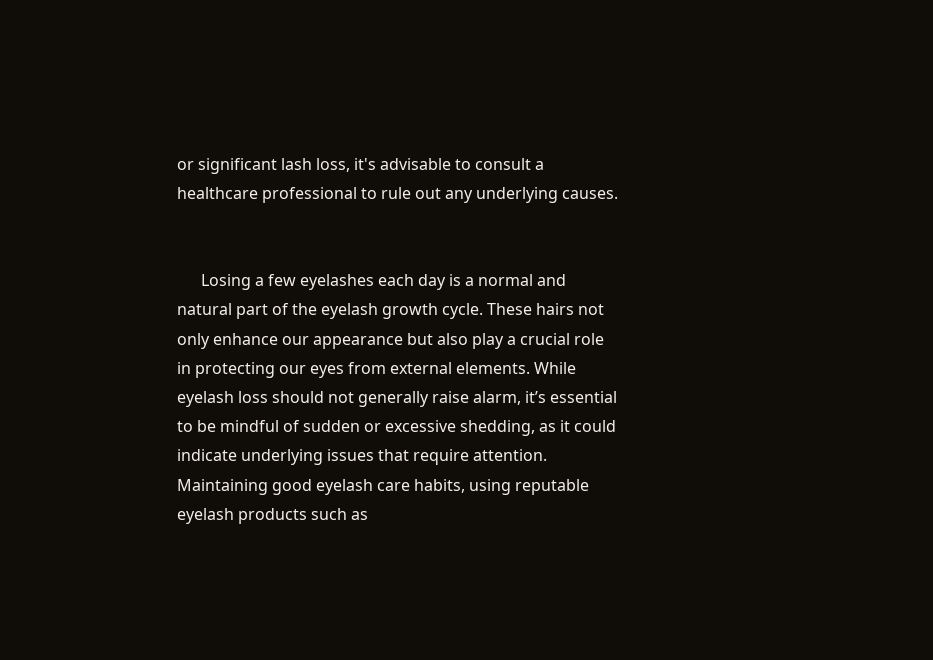or significant lash loss, it's advisable to consult a healthcare professional to rule out any underlying causes.


      Losing a few eyelashes each day is a normal and natural part of the eyelash growth cycle. These hairs not only enhance our appearance but also play a crucial role in protecting our eyes from external elements. While eyelash loss should not generally raise alarm, it’s essential to be mindful of sudden or excessive shedding, as it could indicate underlying issues that require attention. Maintaining good eyelash care habits, using reputable eyelash products such as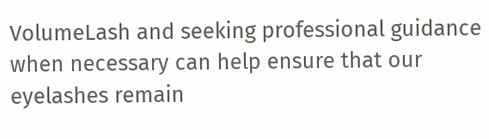VolumeLash and seeking professional guidance when necessary can help ensure that our eyelashes remain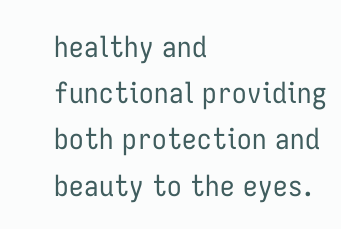healthy and functional providing both protection and beauty to the eyes.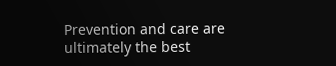Prevention and care are ultimately the best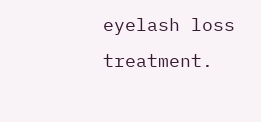eyelash loss treatment.